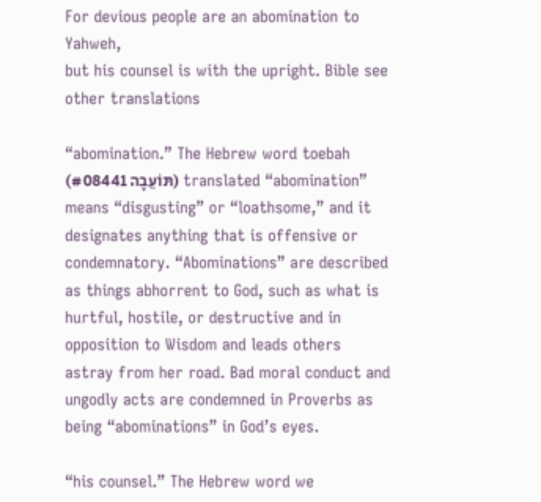For devious people are an abomination to Yahweh,
but his counsel is with the upright. Bible see other translations

“abomination.” The Hebrew word toebah (#08441 תּוֹעֵבָה) translated “abomination” means “disgusting” or “loathsome,” and it designates anything that is offensive or condemnatory. “Abominations” are described as things abhorrent to God, such as what is hurtful, hostile, or destructive and in opposition to Wisdom and leads others astray from her road. Bad moral conduct and ungodly acts are condemned in Proverbs as being “abominations” in God’s eyes.

“his counsel.” The Hebrew word we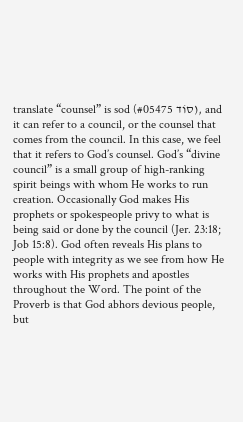translate “counsel” is sod (#05475 סוֹד), and it can refer to a council, or the counsel that comes from the council. In this case, we feel that it refers to God’s counsel. God’s “divine council” is a small group of high-ranking spirit beings with whom He works to run creation. Occasionally God makes His prophets or spokespeople privy to what is being said or done by the council (Jer. 23:18; Job 15:8). God often reveals His plans to people with integrity as we see from how He works with His prophets and apostles throughout the Word. The point of the Proverb is that God abhors devious people, but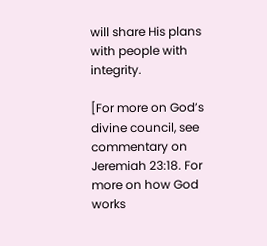will share His plans with people with integrity.

[For more on God’s divine council, see commentary on Jeremiah 23:18. For more on how God works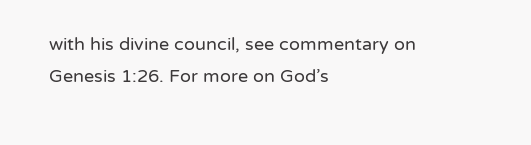with his divine council, see commentary on Genesis 1:26. For more on God’s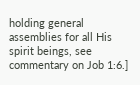holding general assemblies for all His spirit beings, see commentary on Job 1:6.]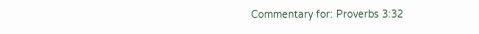Commentary for: Proverbs 3:32